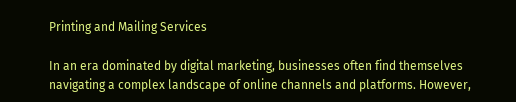Printing and Mailing Services

In an era dominated by digital marketing, businesses often find themselves navigating a complex landscape of online channels and platforms. However,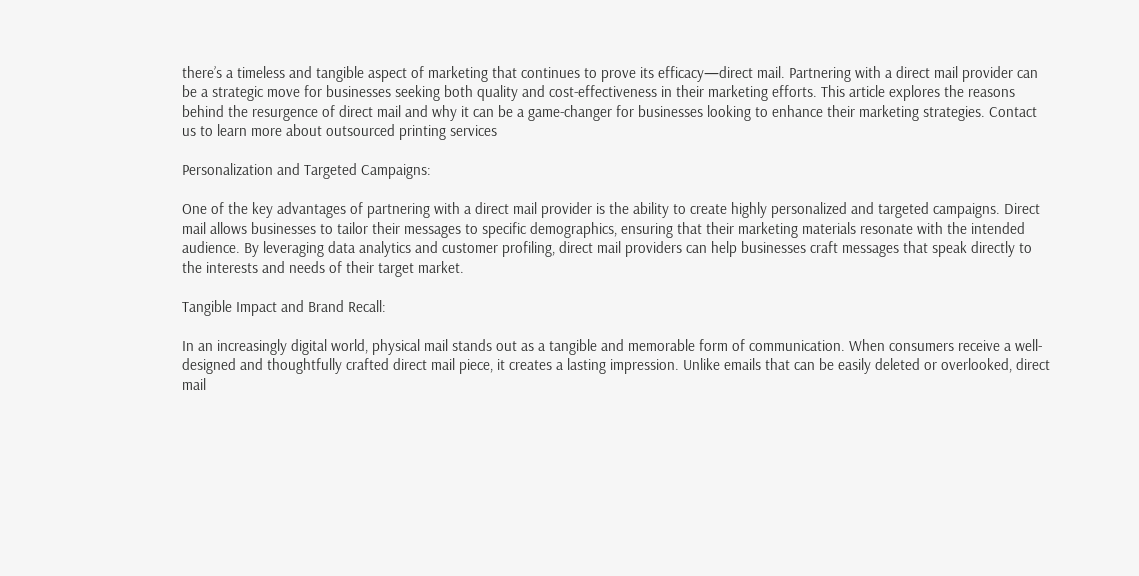there’s a timeless and tangible aspect of marketing that continues to prove its efficacy—direct mail. Partnering with a direct mail provider can be a strategic move for businesses seeking both quality and cost-effectiveness in their marketing efforts. This article explores the reasons behind the resurgence of direct mail and why it can be a game-changer for businesses looking to enhance their marketing strategies. Contact us to learn more about outsourced printing services

Personalization and Targeted Campaigns:

One of the key advantages of partnering with a direct mail provider is the ability to create highly personalized and targeted campaigns. Direct mail allows businesses to tailor their messages to specific demographics, ensuring that their marketing materials resonate with the intended audience. By leveraging data analytics and customer profiling, direct mail providers can help businesses craft messages that speak directly to the interests and needs of their target market.

Tangible Impact and Brand Recall:

In an increasingly digital world, physical mail stands out as a tangible and memorable form of communication. When consumers receive a well-designed and thoughtfully crafted direct mail piece, it creates a lasting impression. Unlike emails that can be easily deleted or overlooked, direct mail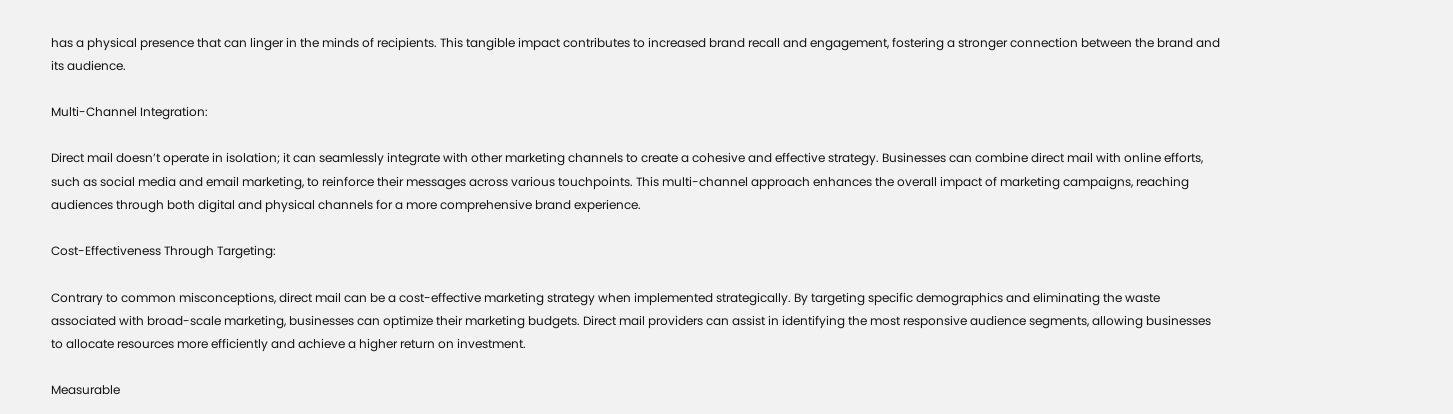has a physical presence that can linger in the minds of recipients. This tangible impact contributes to increased brand recall and engagement, fostering a stronger connection between the brand and its audience.

Multi-Channel Integration:

Direct mail doesn’t operate in isolation; it can seamlessly integrate with other marketing channels to create a cohesive and effective strategy. Businesses can combine direct mail with online efforts, such as social media and email marketing, to reinforce their messages across various touchpoints. This multi-channel approach enhances the overall impact of marketing campaigns, reaching audiences through both digital and physical channels for a more comprehensive brand experience.

Cost-Effectiveness Through Targeting:

Contrary to common misconceptions, direct mail can be a cost-effective marketing strategy when implemented strategically. By targeting specific demographics and eliminating the waste associated with broad-scale marketing, businesses can optimize their marketing budgets. Direct mail providers can assist in identifying the most responsive audience segments, allowing businesses to allocate resources more efficiently and achieve a higher return on investment.

Measurable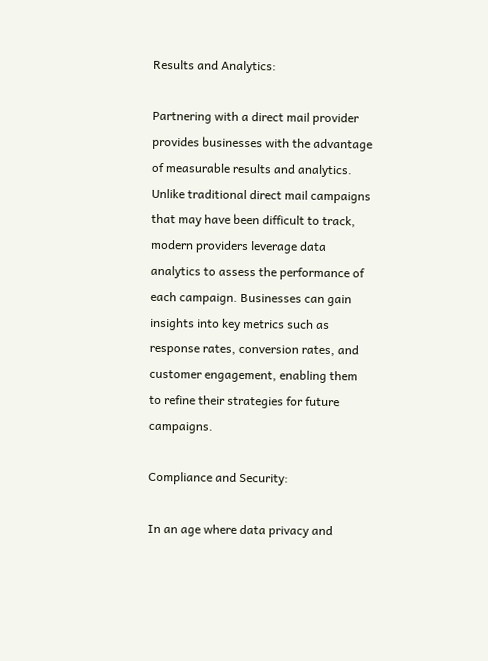Results and Analytics:

Partnering with a direct mail provider provides businesses with the advantage of measurable results and analytics. Unlike traditional direct mail campaigns that may have been difficult to track, modern providers leverage data analytics to assess the performance of each campaign. Businesses can gain insights into key metrics such as response rates, conversion rates, and customer engagement, enabling them to refine their strategies for future campaigns.

Compliance and Security:

In an age where data privacy and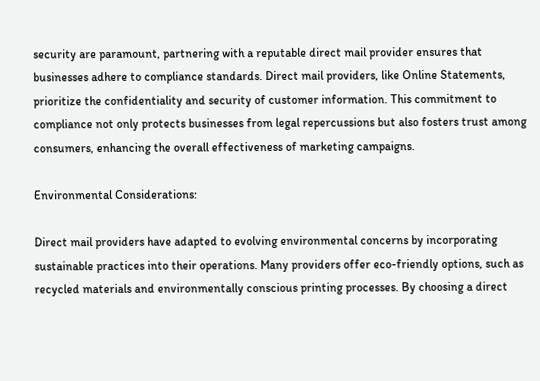security are paramount, partnering with a reputable direct mail provider ensures that businesses adhere to compliance standards. Direct mail providers, like Online Statements, prioritize the confidentiality and security of customer information. This commitment to compliance not only protects businesses from legal repercussions but also fosters trust among consumers, enhancing the overall effectiveness of marketing campaigns.

Environmental Considerations:

Direct mail providers have adapted to evolving environmental concerns by incorporating sustainable practices into their operations. Many providers offer eco-friendly options, such as recycled materials and environmentally conscious printing processes. By choosing a direct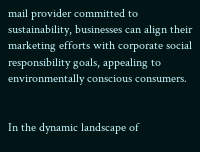mail provider committed to sustainability, businesses can align their marketing efforts with corporate social responsibility goals, appealing to environmentally conscious consumers.


In the dynamic landscape of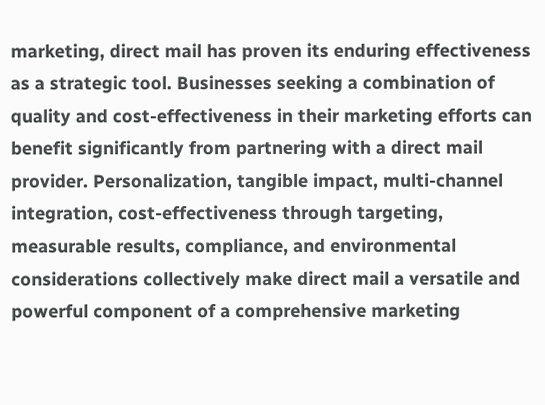marketing, direct mail has proven its enduring effectiveness as a strategic tool. Businesses seeking a combination of quality and cost-effectiveness in their marketing efforts can benefit significantly from partnering with a direct mail provider. Personalization, tangible impact, multi-channel integration, cost-effectiveness through targeting, measurable results, compliance, and environmental considerations collectively make direct mail a versatile and powerful component of a comprehensive marketing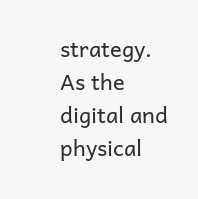strategy. As the digital and physical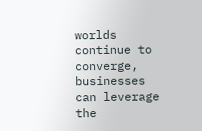worlds continue to converge, businesses can leverage the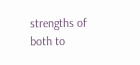strengths of both to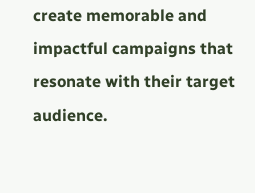create memorable and impactful campaigns that resonate with their target audience.